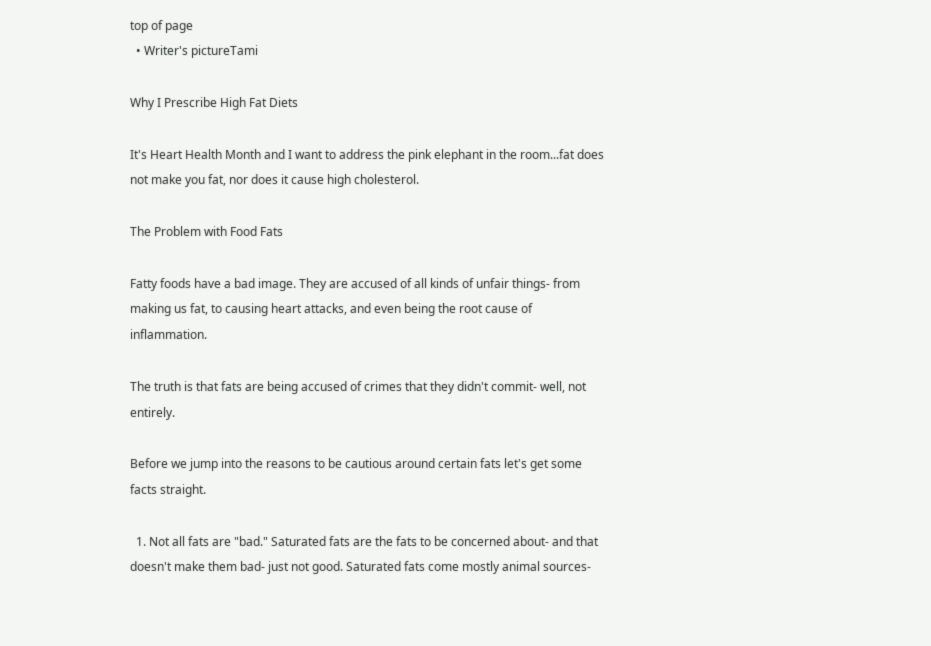top of page
  • Writer's pictureTami

Why I Prescribe High Fat Diets

It's Heart Health Month and I want to address the pink elephant in the room...fat does not make you fat, nor does it cause high cholesterol.

The Problem with Food Fats

Fatty foods have a bad image. They are accused of all kinds of unfair things- from making us fat, to causing heart attacks, and even being the root cause of inflammation.

The truth is that fats are being accused of crimes that they didn't commit- well, not entirely.

Before we jump into the reasons to be cautious around certain fats let's get some facts straight.

  1. Not all fats are "bad." Saturated fats are the fats to be concerned about- and that doesn't make them bad- just not good. Saturated fats come mostly animal sources-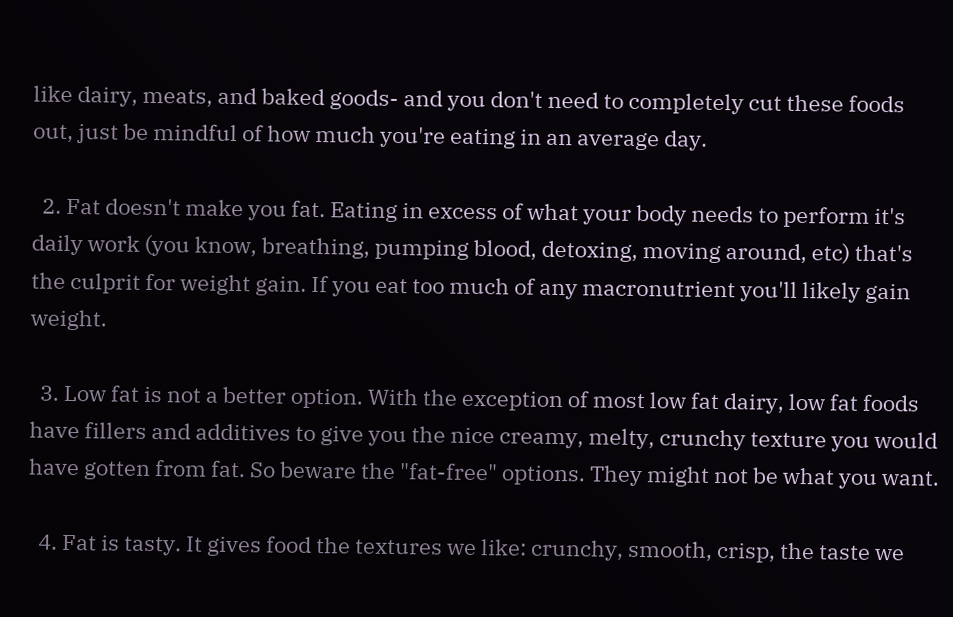like dairy, meats, and baked goods- and you don't need to completely cut these foods out, just be mindful of how much you're eating in an average day.

  2. Fat doesn't make you fat. Eating in excess of what your body needs to perform it's daily work (you know, breathing, pumping blood, detoxing, moving around, etc) that's the culprit for weight gain. If you eat too much of any macronutrient you'll likely gain weight.

  3. Low fat is not a better option. With the exception of most low fat dairy, low fat foods have fillers and additives to give you the nice creamy, melty, crunchy texture you would have gotten from fat. So beware the "fat-free" options. They might not be what you want.

  4. Fat is tasty. It gives food the textures we like: crunchy, smooth, crisp, the taste we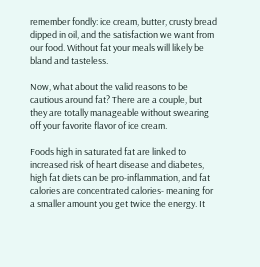remember fondly: ice cream, butter, crusty bread dipped in oil, and the satisfaction we want from our food. Without fat your meals will likely be bland and tasteless.

Now, what about the valid reasons to be cautious around fat? There are a couple, but they are totally manageable without swearing off your favorite flavor of ice cream.

Foods high in saturated fat are linked to increased risk of heart disease and diabetes, high fat diets can be pro-inflammation, and fat calories are concentrated calories- meaning for a smaller amount you get twice the energy. It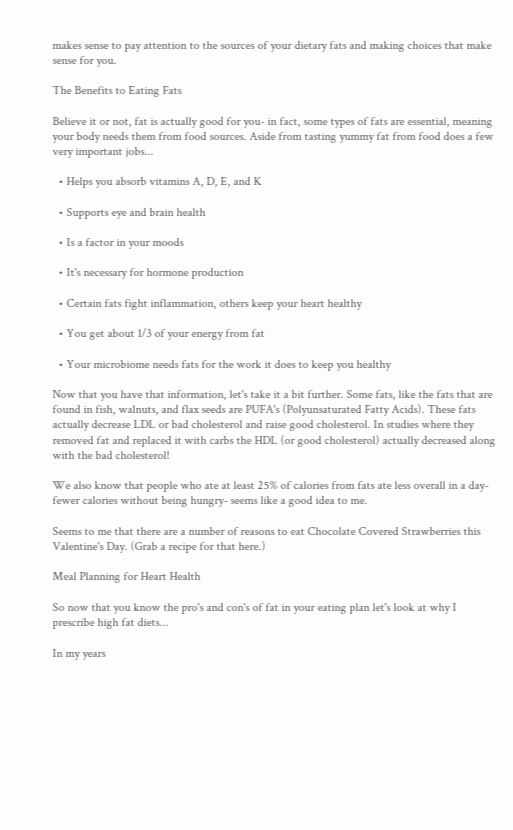makes sense to pay attention to the sources of your dietary fats and making choices that make sense for you.

The Benefits to Eating Fats

Believe it or not, fat is actually good for you- in fact, some types of fats are essential, meaning your body needs them from food sources. Aside from tasting yummy fat from food does a few very important jobs...

  • Helps you absorb vitamins A, D, E, and K

  • Supports eye and brain health

  • Is a factor in your moods

  • It's necessary for hormone production

  • Certain fats fight inflammation, others keep your heart healthy

  • You get about 1/3 of your energy from fat

  • Your microbiome needs fats for the work it does to keep you healthy

Now that you have that information, let's take it a bit further. Some fats, like the fats that are found in fish, walnuts, and flax seeds are PUFA's (Polyunsaturated Fatty Acids). These fats actually decrease LDL or bad cholesterol and raise good cholesterol. In studies where they removed fat and replaced it with carbs the HDL (or good cholesterol) actually decreased along with the bad cholesterol!

We also know that people who ate at least 25% of calories from fats ate less overall in a day- fewer calories without being hungry- seems like a good idea to me.

Seems to me that there are a number of reasons to eat Chocolate Covered Strawberries this Valentine's Day. (Grab a recipe for that here.)

Meal Planning for Heart Health

So now that you know the pro's and con's of fat in your eating plan let's look at why I prescribe high fat diets...

In my years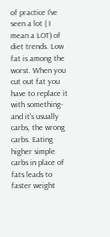of practice I've seen a lot ( I mean a LOT) of diet trends. Low fat is among the worst. When you cut out fat you have to replace it with something- and it's usually carbs, the wrong carbs. Eating higher simple carbs in place of fats leads to faster weight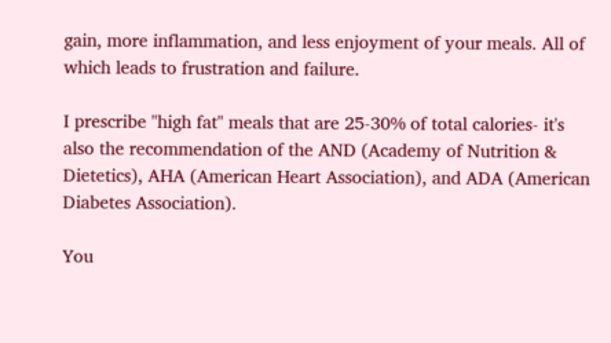gain, more inflammation, and less enjoyment of your meals. All of which leads to frustration and failure.

I prescribe "high fat" meals that are 25-30% of total calories- it's also the recommendation of the AND (Academy of Nutrition & Dietetics), AHA (American Heart Association), and ADA (American Diabetes Association).

You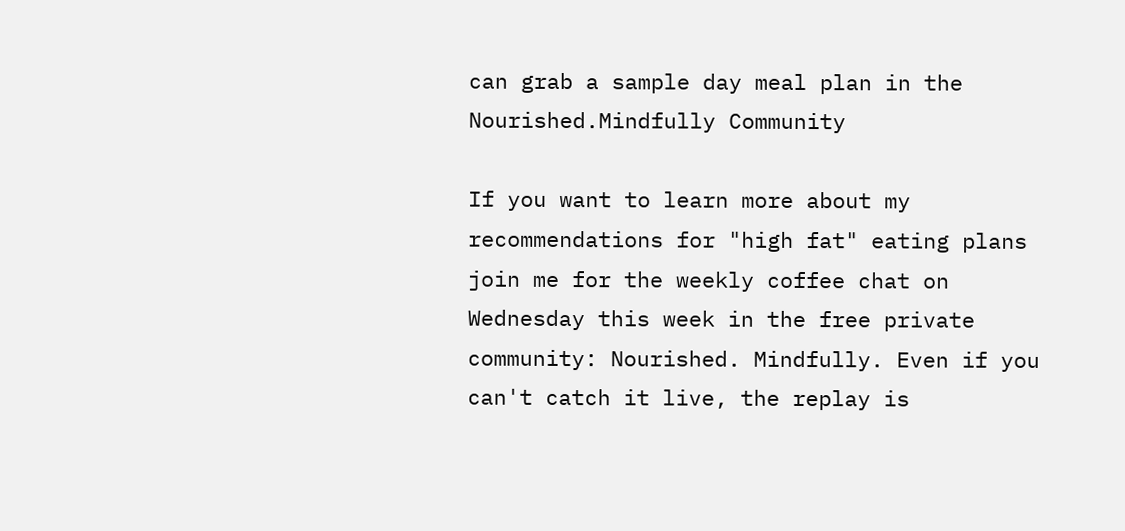can grab a sample day meal plan in the Nourished.Mindfully Community

If you want to learn more about my recommendations for "high fat" eating plans join me for the weekly coffee chat on Wednesday this week in the free private community: Nourished. Mindfully. Even if you can't catch it live, the replay is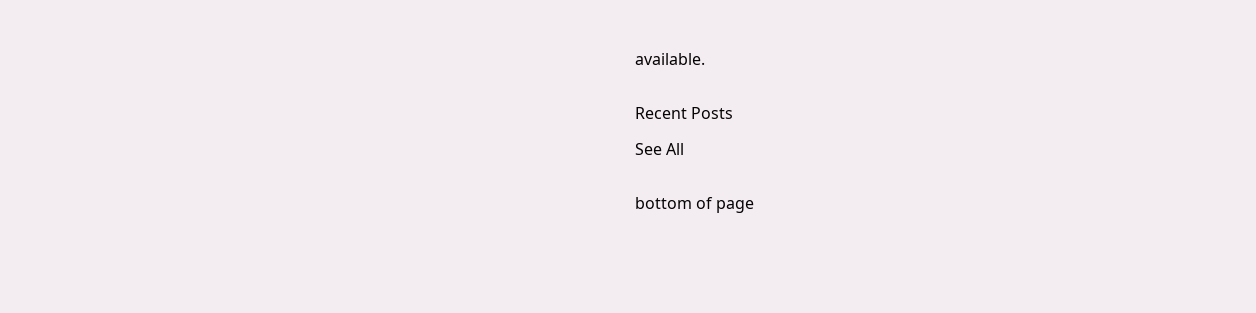available.


Recent Posts

See All


bottom of page